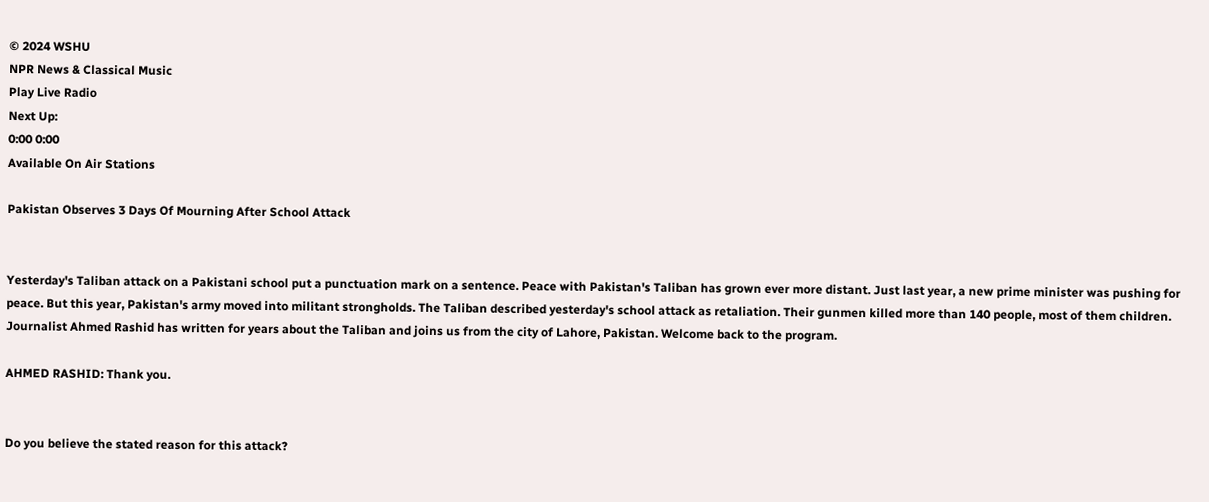© 2024 WSHU
NPR News & Classical Music
Play Live Radio
Next Up:
0:00 0:00
Available On Air Stations

Pakistan Observes 3 Days Of Mourning After School Attack


Yesterday's Taliban attack on a Pakistani school put a punctuation mark on a sentence. Peace with Pakistan's Taliban has grown ever more distant. Just last year, a new prime minister was pushing for peace. But this year, Pakistan's army moved into militant strongholds. The Taliban described yesterday's school attack as retaliation. Their gunmen killed more than 140 people, most of them children. Journalist Ahmed Rashid has written for years about the Taliban and joins us from the city of Lahore, Pakistan. Welcome back to the program.

AHMED RASHID: Thank you.


Do you believe the stated reason for this attack?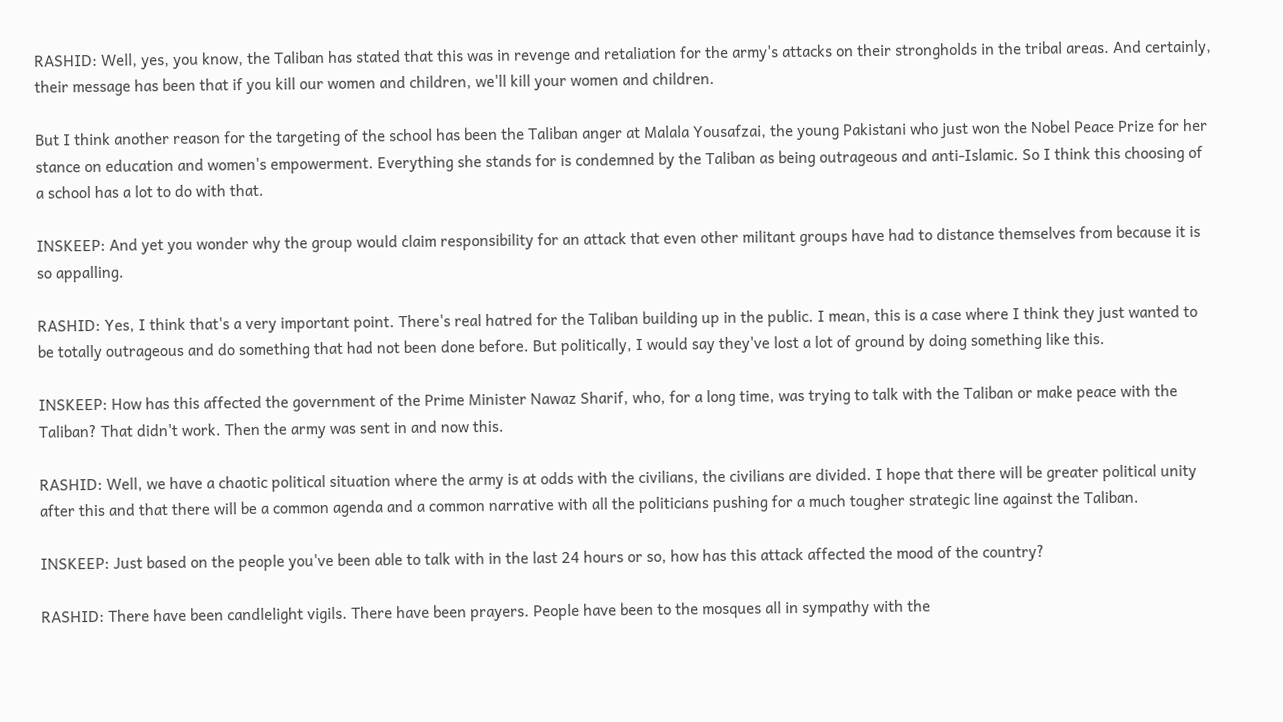RASHID: Well, yes, you know, the Taliban has stated that this was in revenge and retaliation for the army's attacks on their strongholds in the tribal areas. And certainly, their message has been that if you kill our women and children, we'll kill your women and children.

But I think another reason for the targeting of the school has been the Taliban anger at Malala Yousafzai, the young Pakistani who just won the Nobel Peace Prize for her stance on education and women's empowerment. Everything she stands for is condemned by the Taliban as being outrageous and anti-Islamic. So I think this choosing of a school has a lot to do with that.

INSKEEP: And yet you wonder why the group would claim responsibility for an attack that even other militant groups have had to distance themselves from because it is so appalling.

RASHID: Yes, I think that's a very important point. There's real hatred for the Taliban building up in the public. I mean, this is a case where I think they just wanted to be totally outrageous and do something that had not been done before. But politically, I would say they've lost a lot of ground by doing something like this.

INSKEEP: How has this affected the government of the Prime Minister Nawaz Sharif, who, for a long time, was trying to talk with the Taliban or make peace with the Taliban? That didn't work. Then the army was sent in and now this.

RASHID: Well, we have a chaotic political situation where the army is at odds with the civilians, the civilians are divided. I hope that there will be greater political unity after this and that there will be a common agenda and a common narrative with all the politicians pushing for a much tougher strategic line against the Taliban.

INSKEEP: Just based on the people you've been able to talk with in the last 24 hours or so, how has this attack affected the mood of the country?

RASHID: There have been candlelight vigils. There have been prayers. People have been to the mosques all in sympathy with the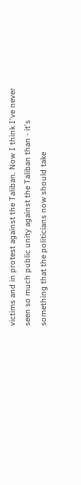victims and in protest against the Taliban. Now I think I've never seen so much public unity against the Taliban than - it's something that the politicians now should take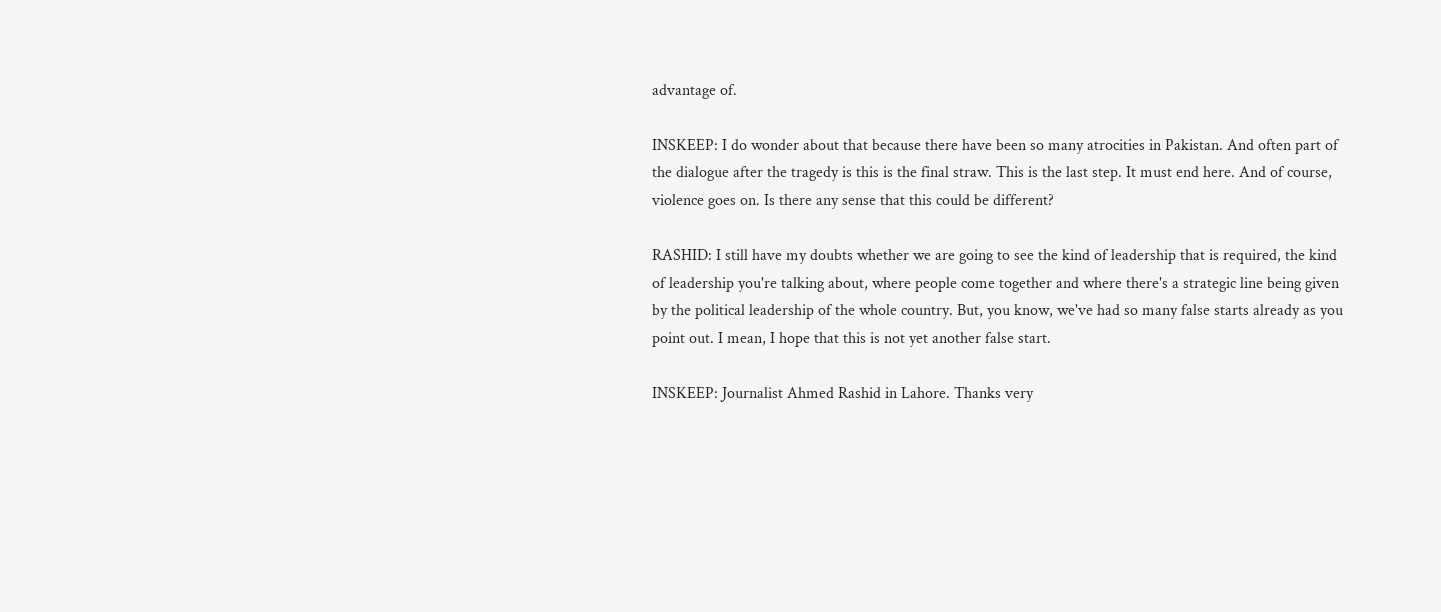advantage of.

INSKEEP: I do wonder about that because there have been so many atrocities in Pakistan. And often part of the dialogue after the tragedy is this is the final straw. This is the last step. It must end here. And of course, violence goes on. Is there any sense that this could be different?

RASHID: I still have my doubts whether we are going to see the kind of leadership that is required, the kind of leadership you're talking about, where people come together and where there's a strategic line being given by the political leadership of the whole country. But, you know, we've had so many false starts already as you point out. I mean, I hope that this is not yet another false start.

INSKEEP: Journalist Ahmed Rashid in Lahore. Thanks very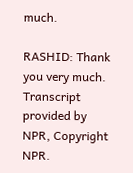much.

RASHID: Thank you very much. Transcript provided by NPR, Copyright NPR.